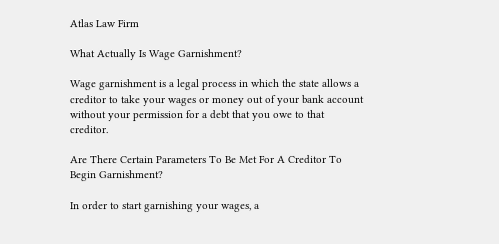Atlas Law Firm

What Actually Is Wage Garnishment?

Wage garnishment is a legal process in which the state allows a creditor to take your wages or money out of your bank account without your permission for a debt that you owe to that creditor.

Are There Certain Parameters To Be Met For A Creditor To Begin Garnishment?

In order to start garnishing your wages, a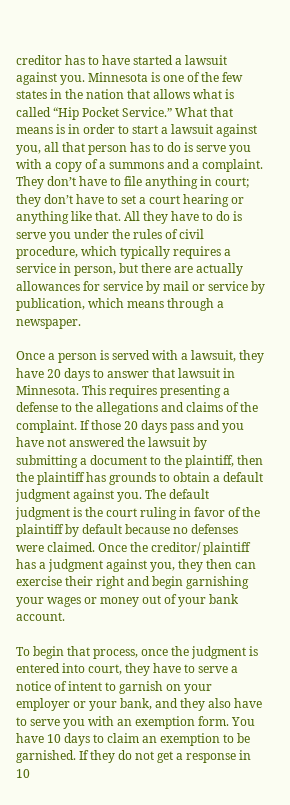creditor has to have started a lawsuit against you. Minnesota is one of the few states in the nation that allows what is called “Hip Pocket Service.” What that means is in order to start a lawsuit against you, all that person has to do is serve you with a copy of a summons and a complaint. They don’t have to file anything in court; they don’t have to set a court hearing or anything like that. All they have to do is serve you under the rules of civil procedure, which typically requires a service in person, but there are actually allowances for service by mail or service by publication, which means through a newspaper.

Once a person is served with a lawsuit, they have 20 days to answer that lawsuit in Minnesota. This requires presenting a defense to the allegations and claims of the complaint. If those 20 days pass and you have not answered the lawsuit by submitting a document to the plaintiff, then the plaintiff has grounds to obtain a default judgment against you. The default judgment is the court ruling in favor of the plaintiff by default because no defenses were claimed. Once the creditor/ plaintiff has a judgment against you, they then can exercise their right and begin garnishing your wages or money out of your bank account.

To begin that process, once the judgment is entered into court, they have to serve a notice of intent to garnish on your employer or your bank, and they also have to serve you with an exemption form. You have 10 days to claim an exemption to be garnished. If they do not get a response in 10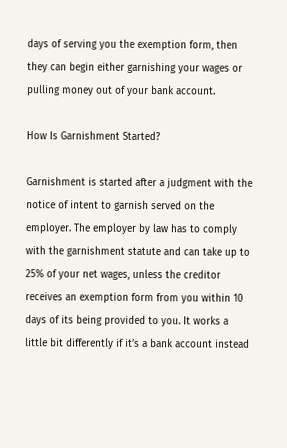days of serving you the exemption form, then they can begin either garnishing your wages or pulling money out of your bank account.

How Is Garnishment Started?

Garnishment is started after a judgment with the notice of intent to garnish served on the employer. The employer by law has to comply with the garnishment statute and can take up to 25% of your net wages, unless the creditor receives an exemption form from you within 10 days of its being provided to you. It works a little bit differently if it’s a bank account instead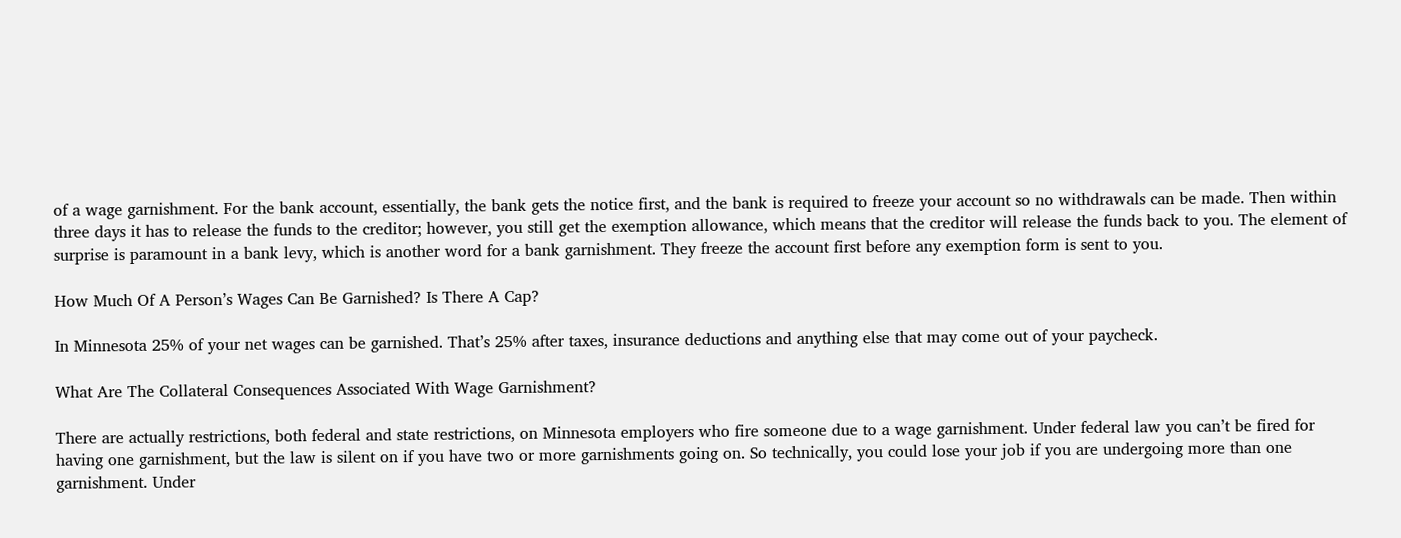of a wage garnishment. For the bank account, essentially, the bank gets the notice first, and the bank is required to freeze your account so no withdrawals can be made. Then within three days it has to release the funds to the creditor; however, you still get the exemption allowance, which means that the creditor will release the funds back to you. The element of surprise is paramount in a bank levy, which is another word for a bank garnishment. They freeze the account first before any exemption form is sent to you.

How Much Of A Person’s Wages Can Be Garnished? Is There A Cap?

In Minnesota 25% of your net wages can be garnished. That’s 25% after taxes, insurance deductions and anything else that may come out of your paycheck.

What Are The Collateral Consequences Associated With Wage Garnishment?

There are actually restrictions, both federal and state restrictions, on Minnesota employers who fire someone due to a wage garnishment. Under federal law you can’t be fired for having one garnishment, but the law is silent on if you have two or more garnishments going on. So technically, you could lose your job if you are undergoing more than one garnishment. Under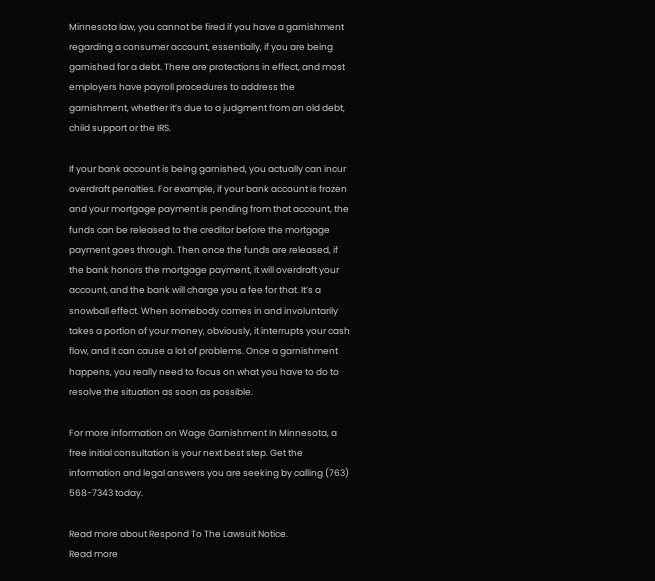Minnesota law, you cannot be fired if you have a garnishment regarding a consumer account, essentially, if you are being garnished for a debt. There are protections in effect, and most employers have payroll procedures to address the garnishment, whether it’s due to a judgment from an old debt, child support or the IRS.

If your bank account is being garnished, you actually can incur overdraft penalties. For example, if your bank account is frozen and your mortgage payment is pending from that account, the funds can be released to the creditor before the mortgage payment goes through. Then once the funds are released, if the bank honors the mortgage payment, it will overdraft your account, and the bank will charge you a fee for that. It’s a snowball effect. When somebody comes in and involuntarily takes a portion of your money, obviously, it interrupts your cash flow, and it can cause a lot of problems. Once a garnishment happens, you really need to focus on what you have to do to resolve the situation as soon as possible.

For more information on Wage Garnishment In Minnesota, a free initial consultation is your next best step. Get the information and legal answers you are seeking by calling (763) 568-7343 today.

Read more about Respond To The Lawsuit Notice.
Read more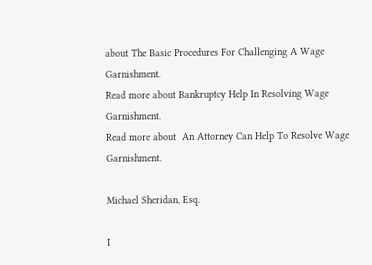about The Basic Procedures For Challenging A Wage Garnishment.
Read more about Bankruptcy Help In Resolving Wage Garnishment.
Read more about  An Attorney Can Help To Resolve Wage Garnishment.

Michael Sheridan, Esq.

I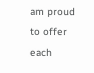am proud to offer each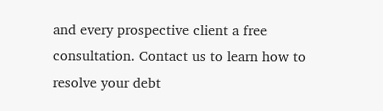and every prospective client a free consultation. Contact us to learn how to resolve your debt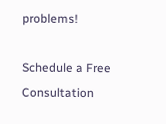problems!

Schedule a Free Consultation